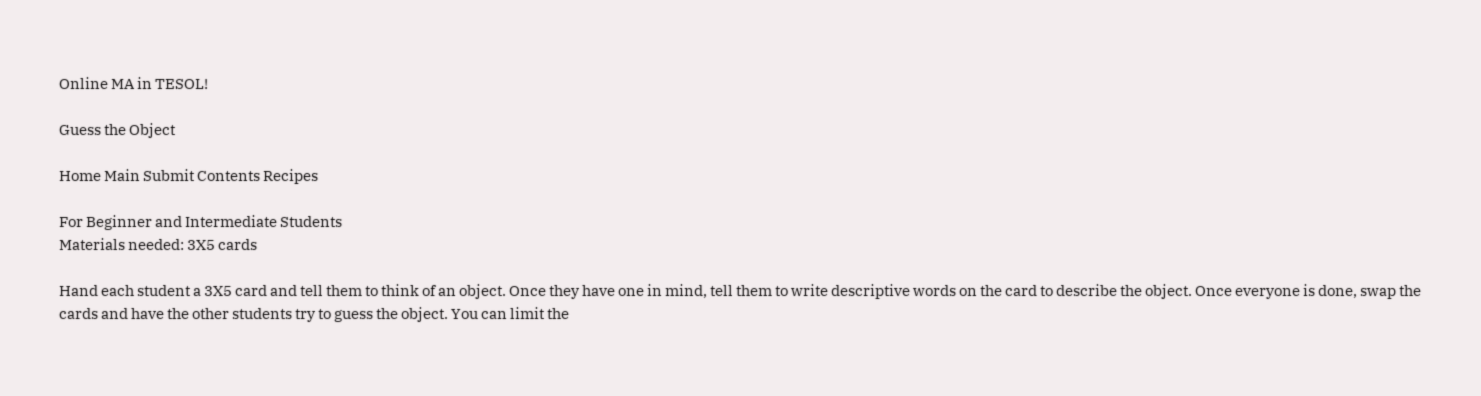Online MA in TESOL!

Guess the Object

Home Main Submit Contents Recipes

For Beginner and Intermediate Students
Materials needed: 3X5 cards

Hand each student a 3X5 card and tell them to think of an object. Once they have one in mind, tell them to write descriptive words on the card to describe the object. Once everyone is done, swap the cards and have the other students try to guess the object. You can limit the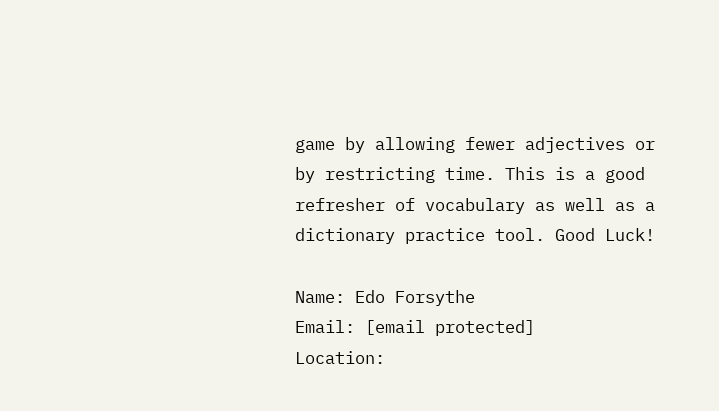game by allowing fewer adjectives or by restricting time. This is a good refresher of vocabulary as well as a dictionary practice tool. Good Luck!

Name: Edo Forsythe
Email: [email protected]
Location: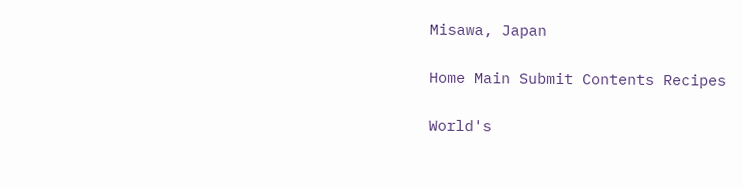Misawa, Japan

Home Main Submit Contents Recipes

World's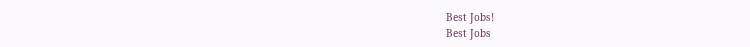Best Jobs!
Best Jobs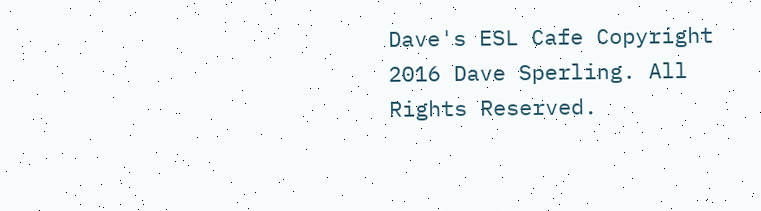Dave's ESL Cafe Copyright 2016 Dave Sperling. All Rights Reserved.